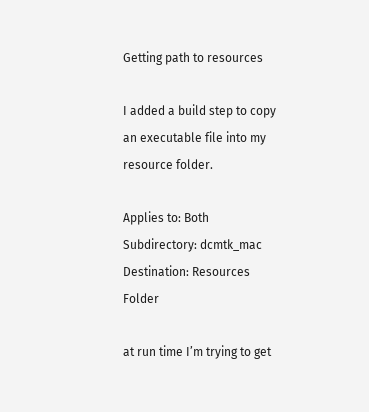Getting path to resources

I added a build step to copy an executable file into my resource folder.

Applies to: Both
Subdirectory: dcmtk_mac
Destination: Resources Folder

at run time I’m trying to get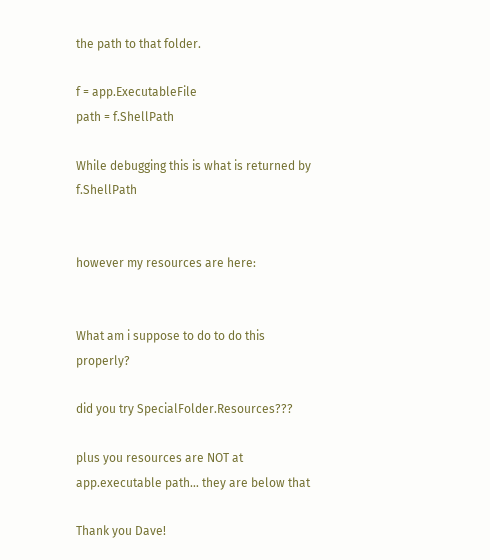the path to that folder.

f = app.ExecutableFile
path = f.ShellPath

While debugging this is what is returned by f.ShellPath


however my resources are here:


What am i suppose to do to do this properly?

did you try SpecialFolder.Resources???

plus you resources are NOT at app.executable path… they are below that

Thank you Dave!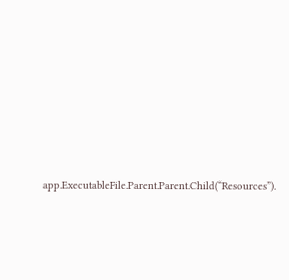app.ExecutableFile.Parent.Parent.Child(“Resources”).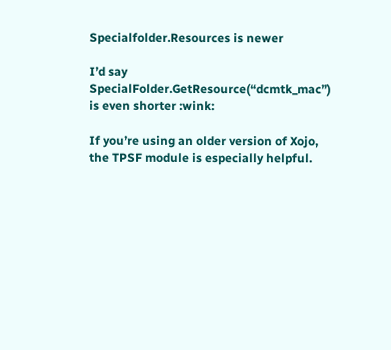Specialfolder.Resources is newer

I’d say SpecialFolder.GetResource(“dcmtk_mac”) is even shorter :wink:

If you’re using an older version of Xojo, the TPSF module is especially helpful.